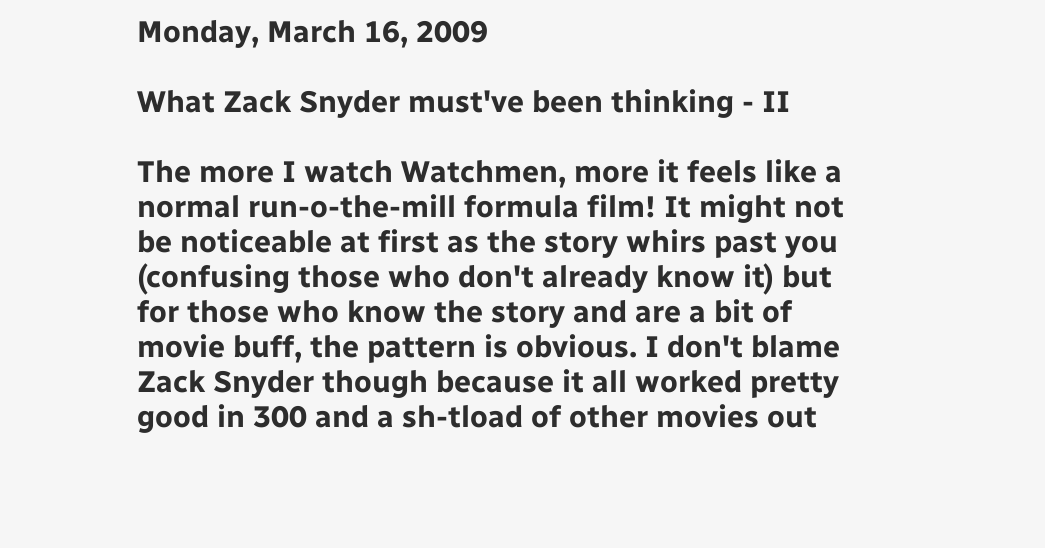Monday, March 16, 2009

What Zack Snyder must've been thinking - II

The more I watch Watchmen, more it feels like a normal run-o-the-mill formula film! It might not be noticeable at first as the story whirs past you (confusing those who don't already know it) but for those who know the story and are a bit of movie buff, the pattern is obvious. I don't blame Zack Snyder though because it all worked pretty good in 300 and a sh-tload of other movies out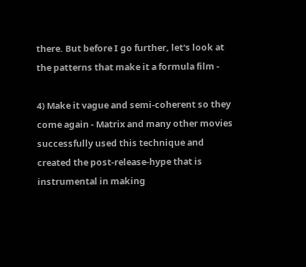there. But before I go further, let's look at the patterns that make it a formula film -

4) Make it vague and semi-coherent so they come again - Matrix and many other movies successfully used this technique and created the post-release-hype that is instrumental in making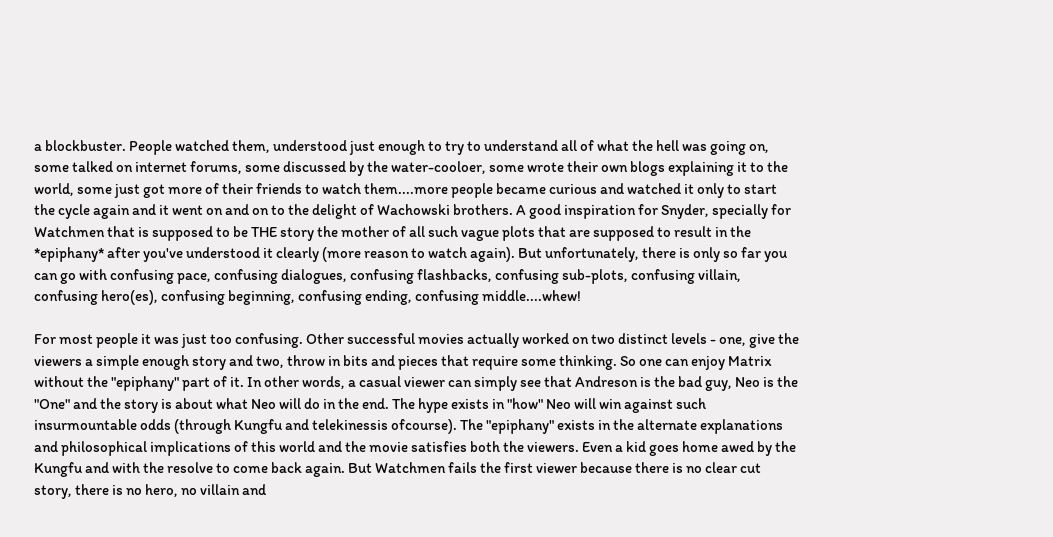a blockbuster. People watched them, understood just enough to try to understand all of what the hell was going on, some talked on internet forums, some discussed by the water-cooloer, some wrote their own blogs explaining it to the world, some just got more of their friends to watch them....more people became curious and watched it only to start the cycle again and it went on and on to the delight of Wachowski brothers. A good inspiration for Snyder, specially for Watchmen that is supposed to be THE story the mother of all such vague plots that are supposed to result in the *epiphany* after you've understood it clearly (more reason to watch again). But unfortunately, there is only so far you can go with confusing pace, confusing dialogues, confusing flashbacks, confusing sub-plots, confusing villain, confusing hero(es), confusing beginning, confusing ending, confusing middle....whew!

For most people it was just too confusing. Other successful movies actually worked on two distinct levels - one, give the viewers a simple enough story and two, throw in bits and pieces that require some thinking. So one can enjoy Matrix without the "epiphany" part of it. In other words, a casual viewer can simply see that Andreson is the bad guy, Neo is the "One" and the story is about what Neo will do in the end. The hype exists in "how" Neo will win against such insurmountable odds (through Kungfu and telekinessis ofcourse). The "epiphany" exists in the alternate explanations and philosophical implications of this world and the movie satisfies both the viewers. Even a kid goes home awed by the Kungfu and with the resolve to come back again. But Watchmen fails the first viewer because there is no clear cut story, there is no hero, no villain and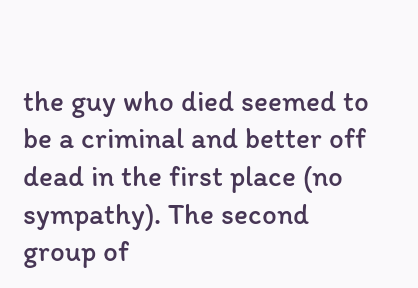the guy who died seemed to be a criminal and better off dead in the first place (no sympathy). The second group of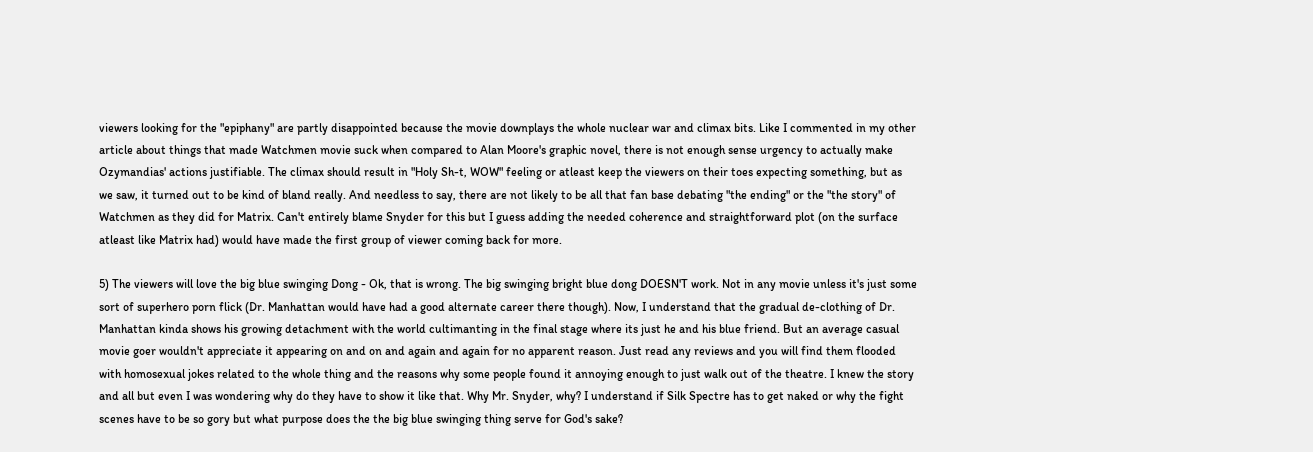viewers looking for the "epiphany" are partly disappointed because the movie downplays the whole nuclear war and climax bits. Like I commented in my other article about things that made Watchmen movie suck when compared to Alan Moore's graphic novel, there is not enough sense urgency to actually make Ozymandias' actions justifiable. The climax should result in "Holy Sh-t, WOW" feeling or atleast keep the viewers on their toes expecting something, but as we saw, it turned out to be kind of bland really. And needless to say, there are not likely to be all that fan base debating "the ending" or the "the story" of Watchmen as they did for Matrix. Can't entirely blame Snyder for this but I guess adding the needed coherence and straightforward plot (on the surface atleast like Matrix had) would have made the first group of viewer coming back for more.

5) The viewers will love the big blue swinging Dong - Ok, that is wrong. The big swinging bright blue dong DOESN'T work. Not in any movie unless it's just some sort of superhero porn flick (Dr. Manhattan would have had a good alternate career there though). Now, I understand that the gradual de-clothing of Dr. Manhattan kinda shows his growing detachment with the world cultimanting in the final stage where its just he and his blue friend. But an average casual movie goer wouldn't appreciate it appearing on and on and again and again for no apparent reason. Just read any reviews and you will find them flooded with homosexual jokes related to the whole thing and the reasons why some people found it annoying enough to just walk out of the theatre. I knew the story and all but even I was wondering why do they have to show it like that. Why Mr. Snyder, why? I understand if Silk Spectre has to get naked or why the fight scenes have to be so gory but what purpose does the the big blue swinging thing serve for God's sake?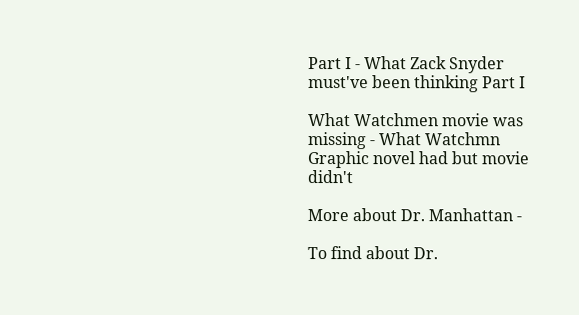Part I - What Zack Snyder must've been thinking Part I

What Watchmen movie was missing - What Watchmn Graphic novel had but movie didn't

More about Dr. Manhattan -

To find about Dr.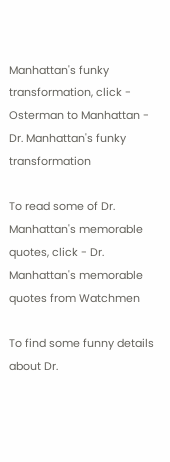Manhattan's funky transformation, click - Osterman to Manhattan - Dr. Manhattan's funky transformation

To read some of Dr. Manhattan's memorable quotes, click - Dr. Manhattan's memorable quotes from Watchmen

To find some funny details about Dr.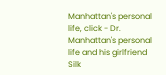Manhattan's personal life, click - Dr. Manhattan's personal life and his girlfriend Silk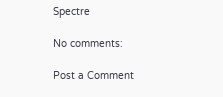Spectre

No comments:

Post a Comment